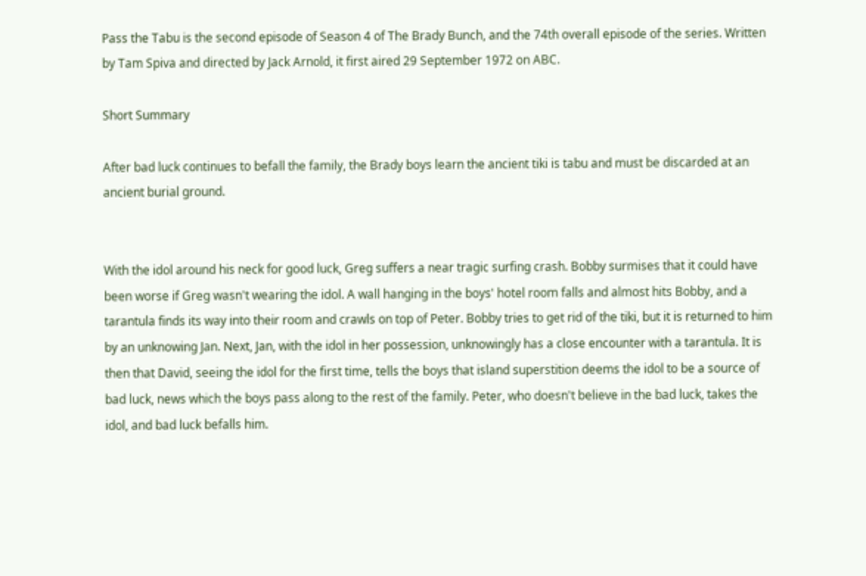Pass the Tabu is the second episode of Season 4 of The Brady Bunch, and the 74th overall episode of the series. Written by Tam Spiva and directed by Jack Arnold, it first aired 29 September 1972 on ABC.

Short Summary

After bad luck continues to befall the family, the Brady boys learn the ancient tiki is tabu and must be discarded at an ancient burial ground.


With the idol around his neck for good luck, Greg suffers a near tragic surfing crash. Bobby surmises that it could have been worse if Greg wasn't wearing the idol. A wall hanging in the boys' hotel room falls and almost hits Bobby, and a tarantula finds its way into their room and crawls on top of Peter. Bobby tries to get rid of the tiki, but it is returned to him by an unknowing Jan. Next, Jan, with the idol in her possession, unknowingly has a close encounter with a tarantula. It is then that David, seeing the idol for the first time, tells the boys that island superstition deems the idol to be a source of bad luck, news which the boys pass along to the rest of the family. Peter, who doesn't believe in the bad luck, takes the idol, and bad luck befalls him.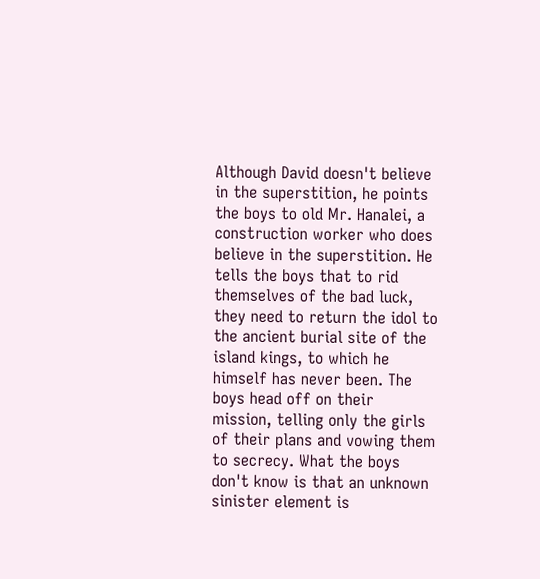Although David doesn't believe in the superstition, he points the boys to old Mr. Hanalei, a construction worker who does believe in the superstition. He tells the boys that to rid themselves of the bad luck, they need to return the idol to the ancient burial site of the island kings, to which he himself has never been. The boys head off on their mission, telling only the girls of their plans and vowing them to secrecy. What the boys don't know is that an unknown sinister element is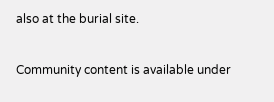also at the burial site.

Community content is available under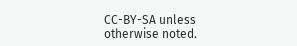CC-BY-SA unless otherwise noted.